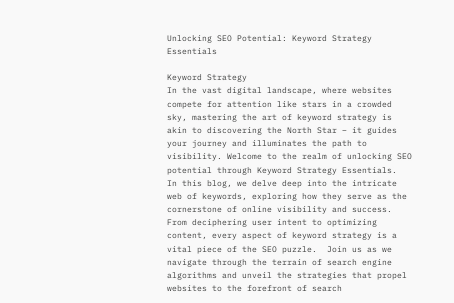Unlocking SEO Potential: Keyword Strategy Essentials

Keyword Strategy
In the vast digital landscape, where websites compete for attention like stars in a crowded sky, mastering the art of keyword strategy is akin to discovering the North Star – it guides your journey and illuminates the path to visibility. Welcome to the realm of unlocking SEO potential through Keyword Strategy Essentials.  In this blog, we delve deep into the intricate web of keywords, exploring how they serve as the cornerstone of online visibility and success. From deciphering user intent to optimizing content, every aspect of keyword strategy is a vital piece of the SEO puzzle.  Join us as we navigate through the terrain of search engine algorithms and unveil the strategies that propel websites to the forefront of search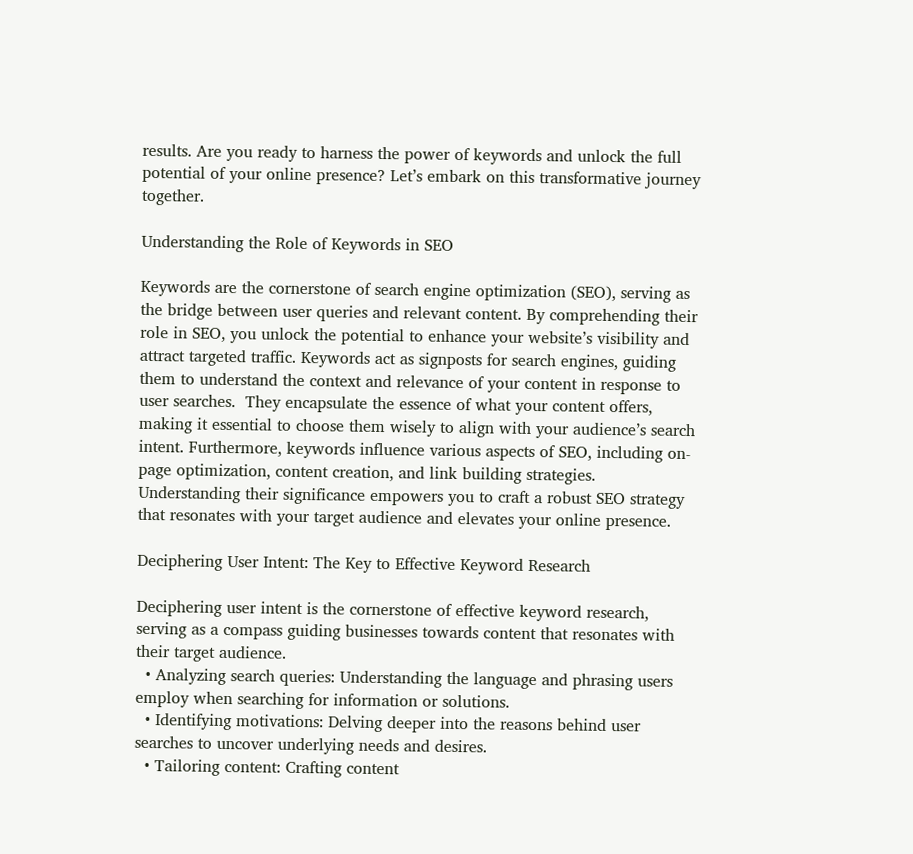results. Are you ready to harness the power of keywords and unlock the full potential of your online presence? Let’s embark on this transformative journey together.

Understanding the Role of Keywords in SEO

Keywords are the cornerstone of search engine optimization (SEO), serving as the bridge between user queries and relevant content. By comprehending their role in SEO, you unlock the potential to enhance your website’s visibility and attract targeted traffic. Keywords act as signposts for search engines, guiding them to understand the context and relevance of your content in response to user searches.  They encapsulate the essence of what your content offers, making it essential to choose them wisely to align with your audience’s search intent. Furthermore, keywords influence various aspects of SEO, including on-page optimization, content creation, and link building strategies. Understanding their significance empowers you to craft a robust SEO strategy that resonates with your target audience and elevates your online presence.

Deciphering User Intent: The Key to Effective Keyword Research

Deciphering user intent is the cornerstone of effective keyword research, serving as a compass guiding businesses towards content that resonates with their target audience.
  • Analyzing search queries: Understanding the language and phrasing users employ when searching for information or solutions.
  • Identifying motivations: Delving deeper into the reasons behind user searches to uncover underlying needs and desires.
  • Tailoring content: Crafting content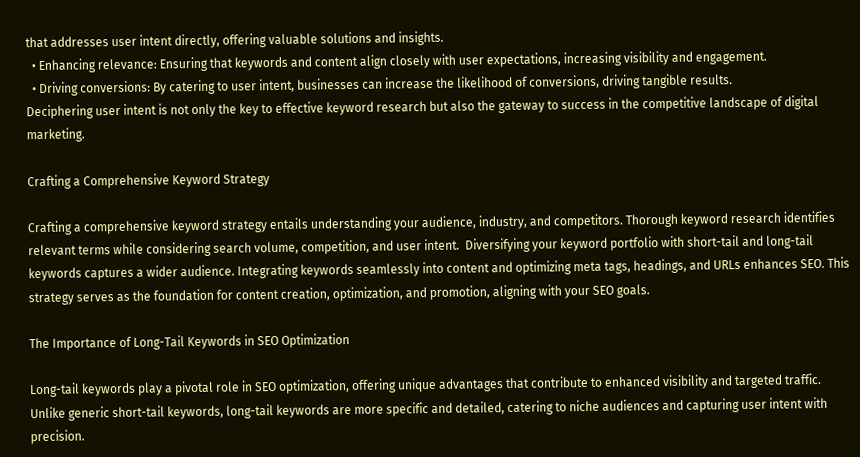that addresses user intent directly, offering valuable solutions and insights.
  • Enhancing relevance: Ensuring that keywords and content align closely with user expectations, increasing visibility and engagement.
  • Driving conversions: By catering to user intent, businesses can increase the likelihood of conversions, driving tangible results.
Deciphering user intent is not only the key to effective keyword research but also the gateway to success in the competitive landscape of digital marketing.

Crafting a Comprehensive Keyword Strategy

Crafting a comprehensive keyword strategy entails understanding your audience, industry, and competitors. Thorough keyword research identifies relevant terms while considering search volume, competition, and user intent.  Diversifying your keyword portfolio with short-tail and long-tail keywords captures a wider audience. Integrating keywords seamlessly into content and optimizing meta tags, headings, and URLs enhances SEO. This strategy serves as the foundation for content creation, optimization, and promotion, aligning with your SEO goals.

The Importance of Long-Tail Keywords in SEO Optimization

Long-tail keywords play a pivotal role in SEO optimization, offering unique advantages that contribute to enhanced visibility and targeted traffic. Unlike generic short-tail keywords, long-tail keywords are more specific and detailed, catering to niche audiences and capturing user intent with precision.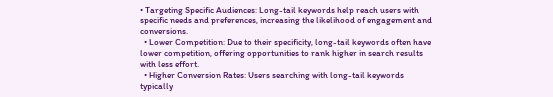• Targeting Specific Audiences: Long-tail keywords help reach users with specific needs and preferences, increasing the likelihood of engagement and conversions.
  • Lower Competition: Due to their specificity, long-tail keywords often have lower competition, offering opportunities to rank higher in search results with less effort.
  • Higher Conversion Rates: Users searching with long-tail keywords typically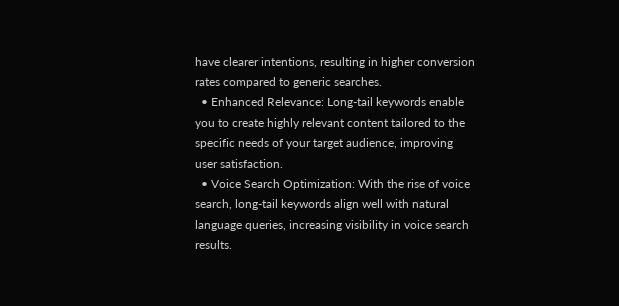have clearer intentions, resulting in higher conversion rates compared to generic searches.
  • Enhanced Relevance: Long-tail keywords enable you to create highly relevant content tailored to the specific needs of your target audience, improving user satisfaction.
  • Voice Search Optimization: With the rise of voice search, long-tail keywords align well with natural language queries, increasing visibility in voice search results.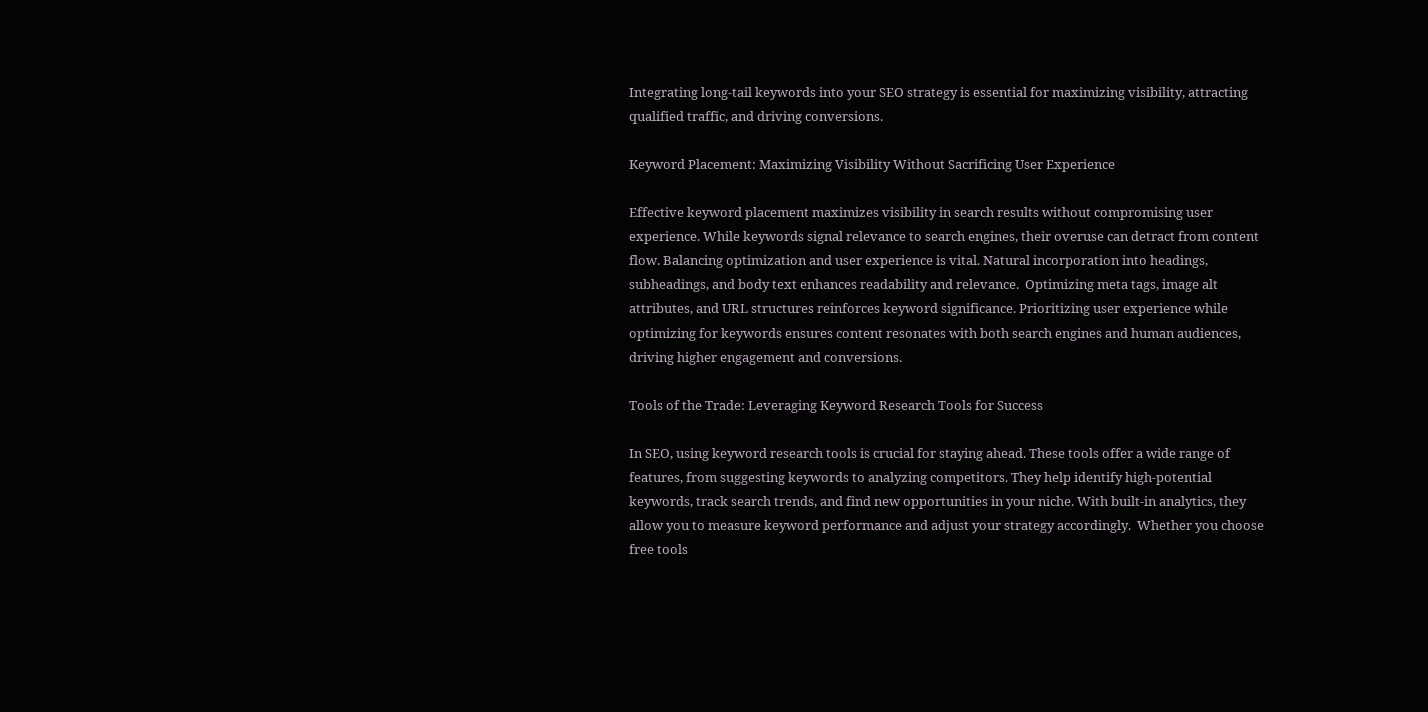Integrating long-tail keywords into your SEO strategy is essential for maximizing visibility, attracting qualified traffic, and driving conversions.

Keyword Placement: Maximizing Visibility Without Sacrificing User Experience

Effective keyword placement maximizes visibility in search results without compromising user experience. While keywords signal relevance to search engines, their overuse can detract from content flow. Balancing optimization and user experience is vital. Natural incorporation into headings, subheadings, and body text enhances readability and relevance.  Optimizing meta tags, image alt attributes, and URL structures reinforces keyword significance. Prioritizing user experience while optimizing for keywords ensures content resonates with both search engines and human audiences, driving higher engagement and conversions.

Tools of the Trade: Leveraging Keyword Research Tools for Success

In SEO, using keyword research tools is crucial for staying ahead. These tools offer a wide range of features, from suggesting keywords to analyzing competitors. They help identify high-potential keywords, track search trends, and find new opportunities in your niche. With built-in analytics, they allow you to measure keyword performance and adjust your strategy accordingly.  Whether you choose free tools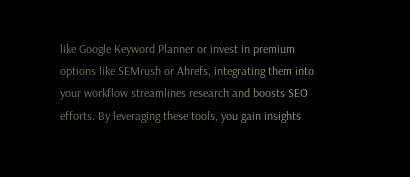like Google Keyword Planner or invest in premium options like SEMrush or Ahrefs, integrating them into your workflow streamlines research and boosts SEO efforts. By leveraging these tools, you gain insights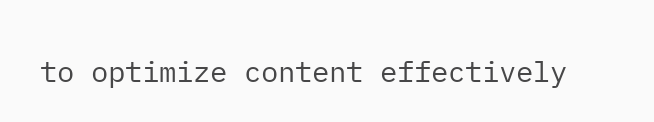to optimize content effectively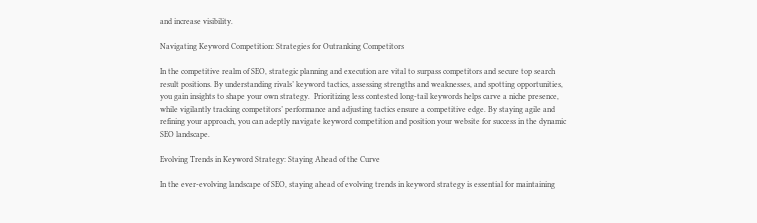and increase visibility.

Navigating Keyword Competition: Strategies for Outranking Competitors

In the competitive realm of SEO, strategic planning and execution are vital to surpass competitors and secure top search result positions. By understanding rivals’ keyword tactics, assessing strengths and weaknesses, and spotting opportunities, you gain insights to shape your own strategy.  Prioritizing less contested long-tail keywords helps carve a niche presence, while vigilantly tracking competitors’ performance and adjusting tactics ensure a competitive edge. By staying agile and refining your approach, you can adeptly navigate keyword competition and position your website for success in the dynamic SEO landscape.

Evolving Trends in Keyword Strategy: Staying Ahead of the Curve

In the ever-evolving landscape of SEO, staying ahead of evolving trends in keyword strategy is essential for maintaining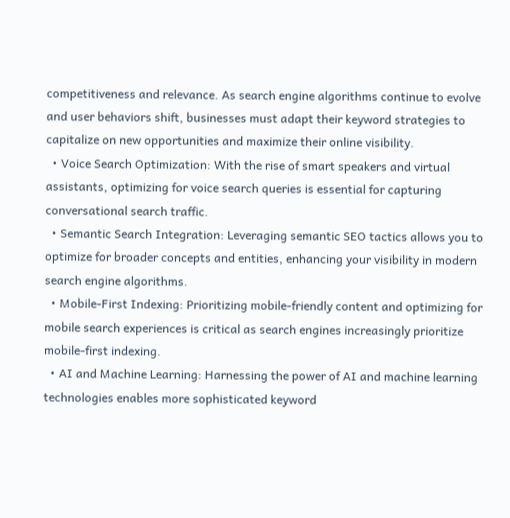competitiveness and relevance. As search engine algorithms continue to evolve and user behaviors shift, businesses must adapt their keyword strategies to capitalize on new opportunities and maximize their online visibility.
  • Voice Search Optimization: With the rise of smart speakers and virtual assistants, optimizing for voice search queries is essential for capturing conversational search traffic.
  • Semantic Search Integration: Leveraging semantic SEO tactics allows you to optimize for broader concepts and entities, enhancing your visibility in modern search engine algorithms.
  • Mobile-First Indexing: Prioritizing mobile-friendly content and optimizing for mobile search experiences is critical as search engines increasingly prioritize mobile-first indexing.
  • AI and Machine Learning: Harnessing the power of AI and machine learning technologies enables more sophisticated keyword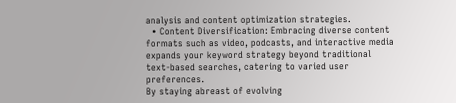analysis and content optimization strategies.
  • Content Diversification: Embracing diverse content formats such as video, podcasts, and interactive media expands your keyword strategy beyond traditional text-based searches, catering to varied user preferences.
By staying abreast of evolving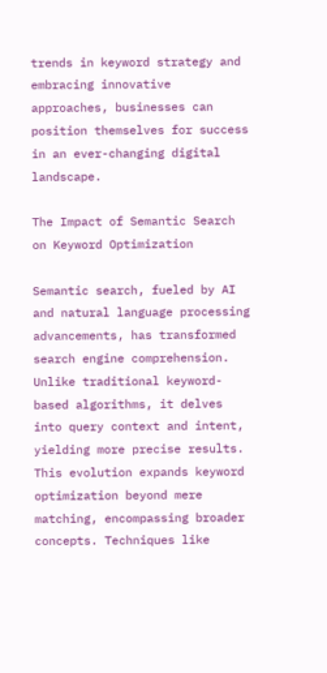trends in keyword strategy and embracing innovative approaches, businesses can position themselves for success in an ever-changing digital landscape.

The Impact of Semantic Search on Keyword Optimization

Semantic search, fueled by AI and natural language processing advancements, has transformed search engine comprehension. Unlike traditional keyword-based algorithms, it delves into query context and intent, yielding more precise results.  This evolution expands keyword optimization beyond mere matching, encompassing broader concepts. Techniques like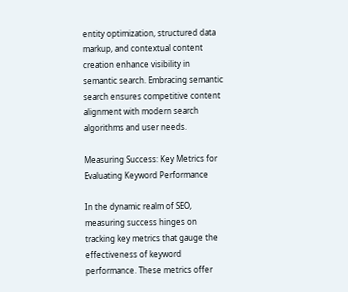entity optimization, structured data markup, and contextual content creation enhance visibility in semantic search. Embracing semantic search ensures competitive content alignment with modern search algorithms and user needs.

Measuring Success: Key Metrics for Evaluating Keyword Performance

In the dynamic realm of SEO, measuring success hinges on tracking key metrics that gauge the effectiveness of keyword performance. These metrics offer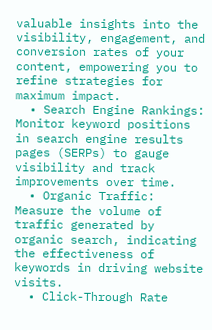valuable insights into the visibility, engagement, and conversion rates of your content, empowering you to refine strategies for maximum impact.
  • Search Engine Rankings: Monitor keyword positions in search engine results pages (SERPs) to gauge visibility and track improvements over time.
  • Organic Traffic: Measure the volume of traffic generated by organic search, indicating the effectiveness of keywords in driving website visits.
  • Click-Through Rate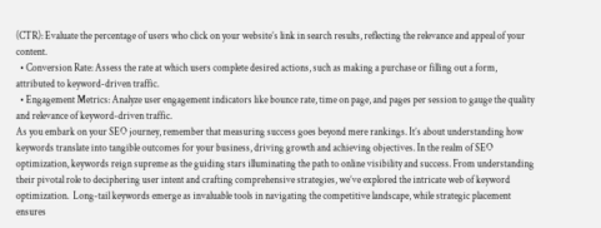(CTR): Evaluate the percentage of users who click on your website’s link in search results, reflecting the relevance and appeal of your content.
  • Conversion Rate: Assess the rate at which users complete desired actions, such as making a purchase or filling out a form, attributed to keyword-driven traffic.
  • Engagement Metrics: Analyze user engagement indicators like bounce rate, time on page, and pages per session to gauge the quality and relevance of keyword-driven traffic.
As you embark on your SEO journey, remember that measuring success goes beyond mere rankings. It’s about understanding how keywords translate into tangible outcomes for your business, driving growth and achieving objectives. In the realm of SEO optimization, keywords reign supreme as the guiding stars illuminating the path to online visibility and success. From understanding their pivotal role to deciphering user intent and crafting comprehensive strategies, we’ve explored the intricate web of keyword optimization.  Long-tail keywords emerge as invaluable tools in navigating the competitive landscape, while strategic placement ensures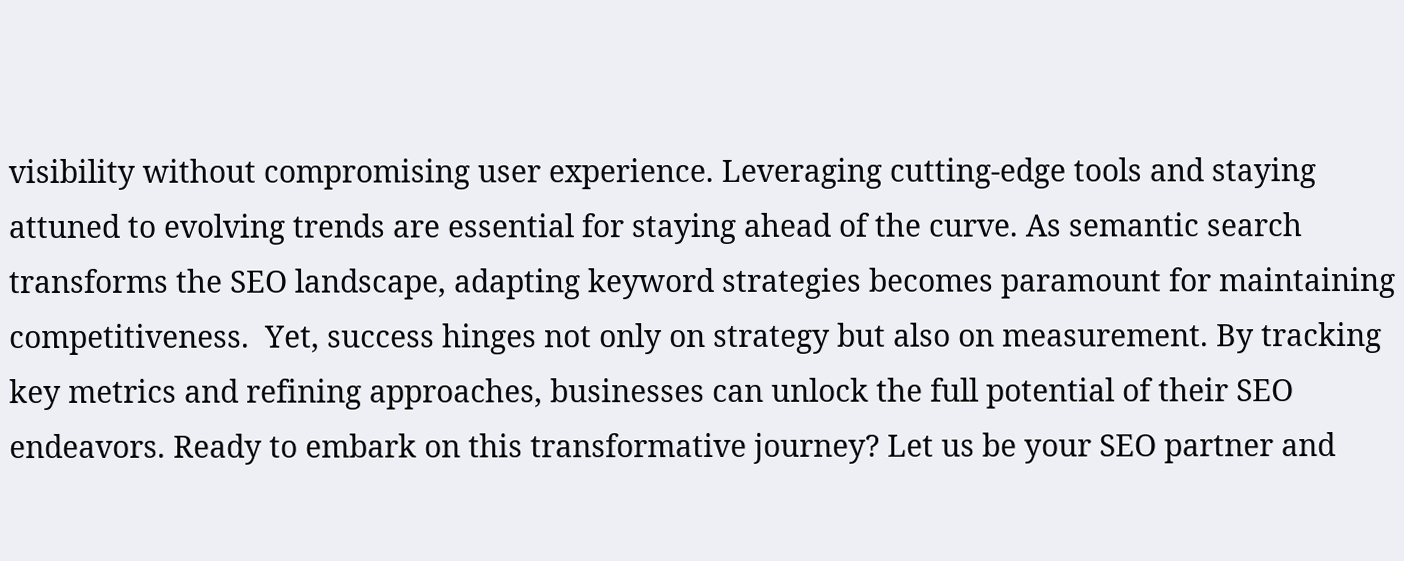visibility without compromising user experience. Leveraging cutting-edge tools and staying attuned to evolving trends are essential for staying ahead of the curve. As semantic search transforms the SEO landscape, adapting keyword strategies becomes paramount for maintaining competitiveness.  Yet, success hinges not only on strategy but also on measurement. By tracking key metrics and refining approaches, businesses can unlock the full potential of their SEO endeavors. Ready to embark on this transformative journey? Let us be your SEO partner and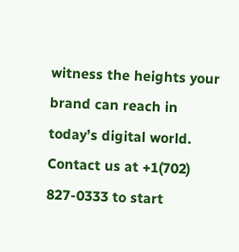witness the heights your brand can reach in today’s digital world. Contact us at +1(702) 827-0333 to start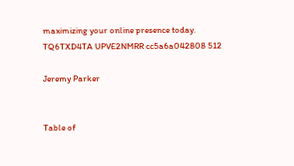maximizing your online presence today.
TQ6TXD4TA UPVE2NMRR cc5a6a042808 512

Jeremy Parker


Table of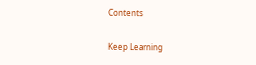Contents

Keep Learning